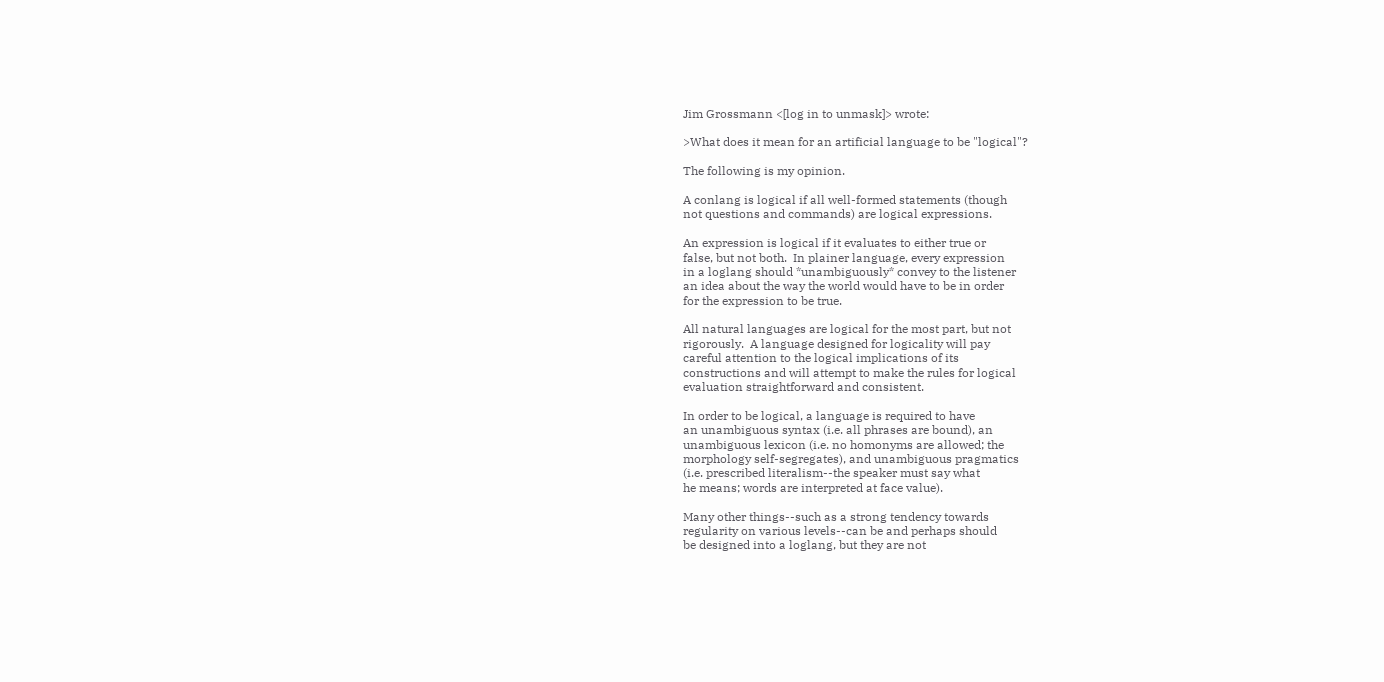Jim Grossmann <[log in to unmask]> wrote:

>What does it mean for an artificial language to be "logical"?

The following is my opinion.

A conlang is logical if all well-formed statements (though
not questions and commands) are logical expressions.

An expression is logical if it evaluates to either true or
false, but not both.  In plainer language, every expression
in a loglang should *unambiguously* convey to the listener
an idea about the way the world would have to be in order
for the expression to be true.

All natural languages are logical for the most part, but not
rigorously.  A language designed for logicality will pay
careful attention to the logical implications of its
constructions and will attempt to make the rules for logical
evaluation straightforward and consistent.

In order to be logical, a language is required to have
an unambiguous syntax (i.e. all phrases are bound), an
unambiguous lexicon (i.e. no homonyms are allowed; the
morphology self-segregates), and unambiguous pragmatics
(i.e. prescribed literalism--the speaker must say what
he means; words are interpreted at face value).

Many other things--such as a strong tendency towards
regularity on various levels--can be and perhaps should
be designed into a loglang, but they are not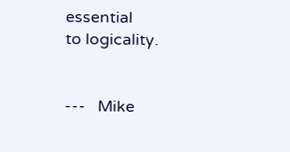essential
to logicality.


---   Mike